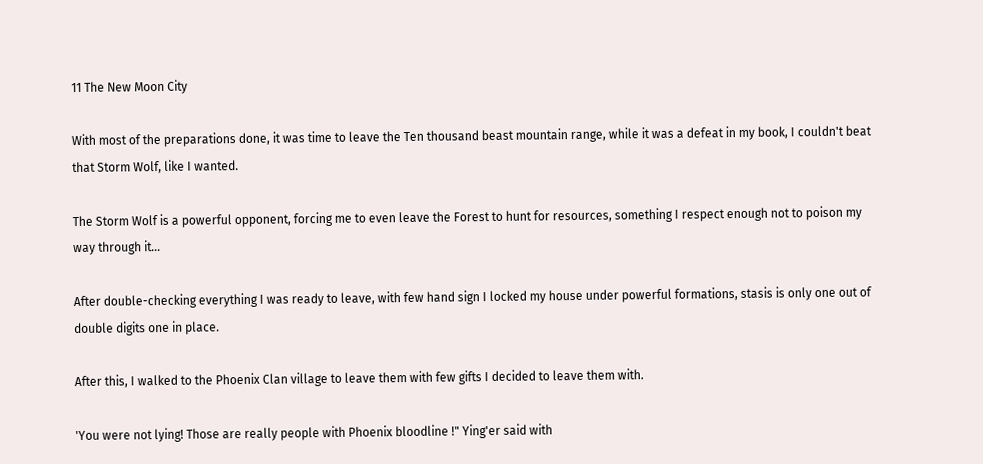11 The New Moon City

With most of the preparations done, it was time to leave the Ten thousand beast mountain range, while it was a defeat in my book, I couldn't beat that Storm Wolf, like I wanted.

The Storm Wolf is a powerful opponent, forcing me to even leave the Forest to hunt for resources, something I respect enough not to poison my way through it...

After double-checking everything I was ready to leave, with few hand sign I locked my house under powerful formations, stasis is only one out of double digits one in place.

After this, I walked to the Phoenix Clan village to leave them with few gifts I decided to leave them with.

'You were not lying! Those are really people with Phoenix bloodline !" Ying'er said with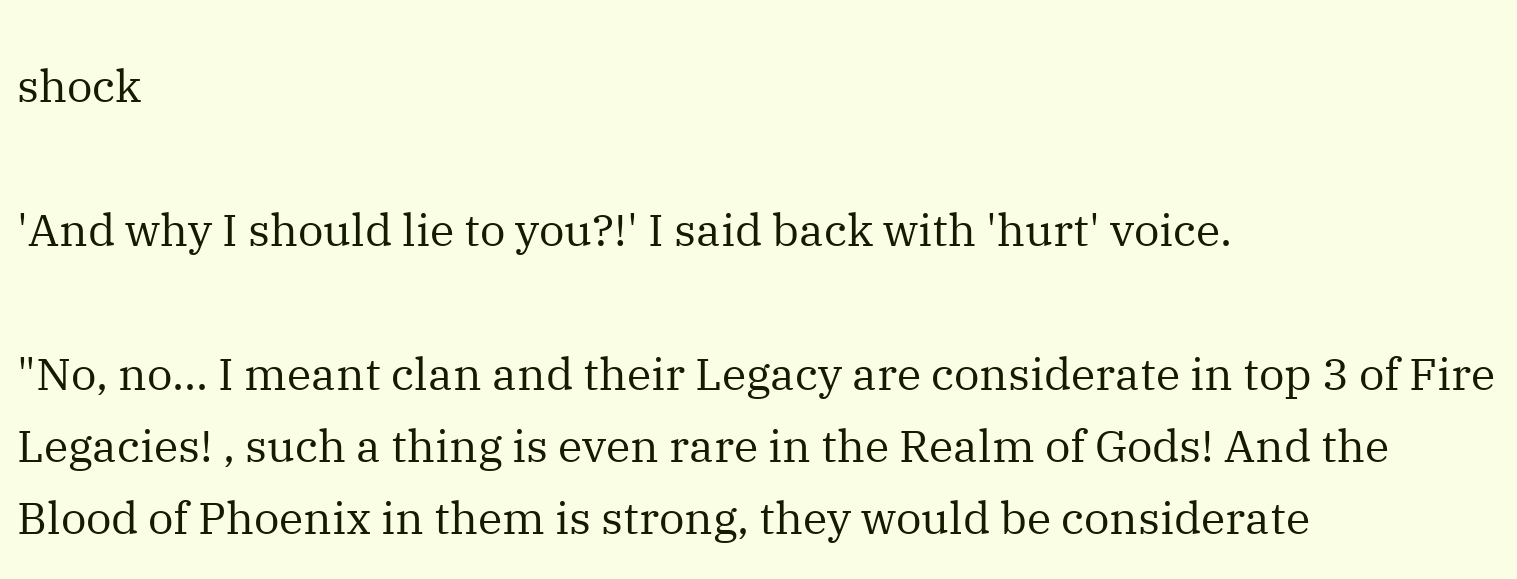shock

'And why I should lie to you?!' I said back with 'hurt' voice.

"No, no... I meant clan and their Legacy are considerate in top 3 of Fire Legacies! , such a thing is even rare in the Realm of Gods! And the Blood of Phoenix in them is strong, they would be considerate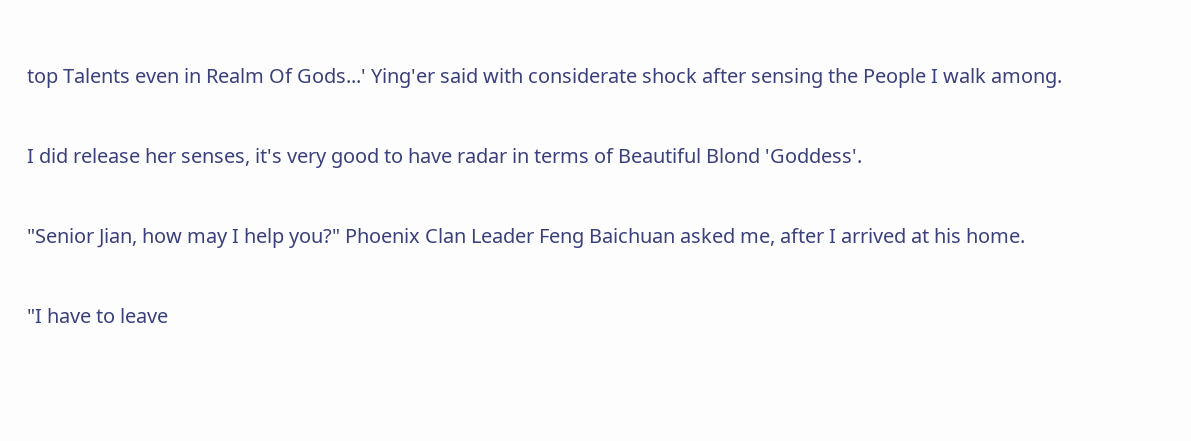top Talents even in Realm Of Gods...' Ying'er said with considerate shock after sensing the People I walk among.

I did release her senses, it's very good to have radar in terms of Beautiful Blond 'Goddess'.

"Senior Jian, how may I help you?" Phoenix Clan Leader Feng Baichuan asked me, after I arrived at his home.

"I have to leave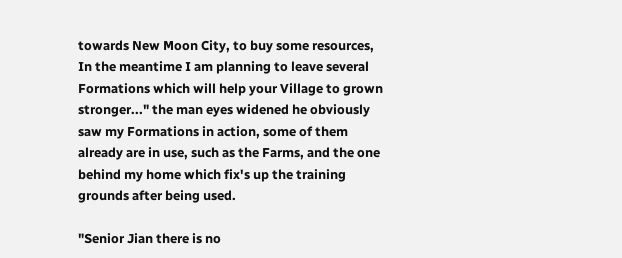towards New Moon City, to buy some resources, In the meantime I am planning to leave several Formations which will help your Village to grown stronger..." the man eyes widened he obviously saw my Formations in action, some of them already are in use, such as the Farms, and the one behind my home which fix's up the training grounds after being used.

"Senior Jian there is no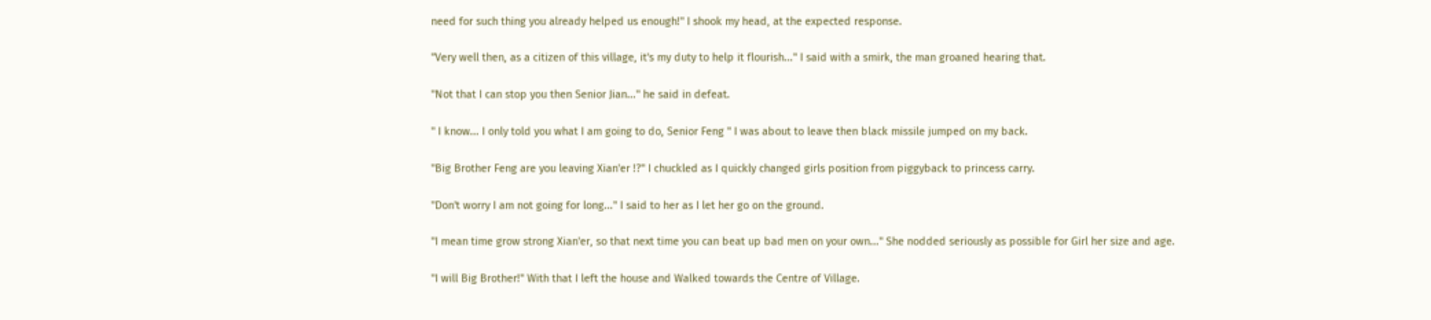need for such thing you already helped us enough!" I shook my head, at the expected response.

"Very well then, as a citizen of this village, it's my duty to help it flourish..." I said with a smirk, the man groaned hearing that.

"Not that I can stop you then Senior Jian..." he said in defeat.

" I know... I only told you what I am going to do, Senior Feng " I was about to leave then black missile jumped on my back.

"Big Brother Feng are you leaving Xian'er !?" I chuckled as I quickly changed girls position from piggyback to princess carry.

"Don't worry I am not going for long..." I said to her as I let her go on the ground.

"I mean time grow strong Xian'er, so that next time you can beat up bad men on your own..." She nodded seriously as possible for Girl her size and age.

"I will Big Brother!" With that I left the house and Walked towards the Centre of Village.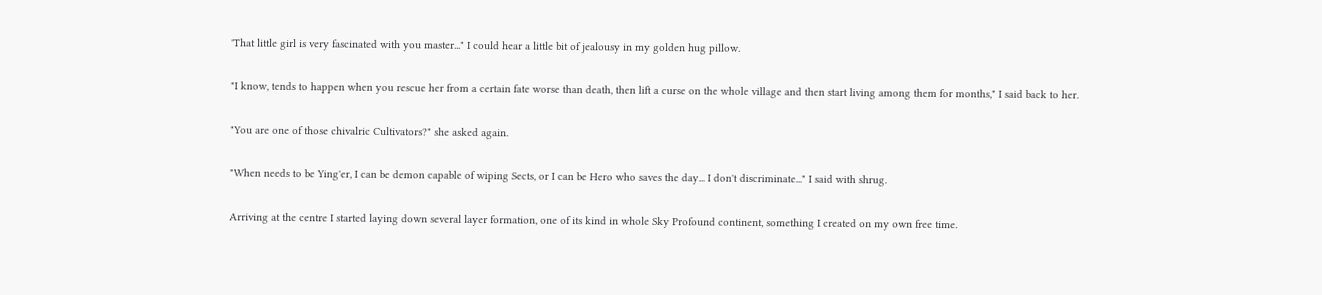'That little girl is very fascinated with you master..." I could hear a little bit of jealousy in my golden hug pillow.

"I know, tends to happen when you rescue her from a certain fate worse than death, then lift a curse on the whole village and then start living among them for months," I said back to her.

"You are one of those chivalric Cultivators?" she asked again.

"When needs to be Ying'er, I can be demon capable of wiping Sects, or I can be Hero who saves the day... I don't discriminate..." I said with shrug.

Arriving at the centre I started laying down several layer formation, one of its kind in whole Sky Profound continent, something I created on my own free time.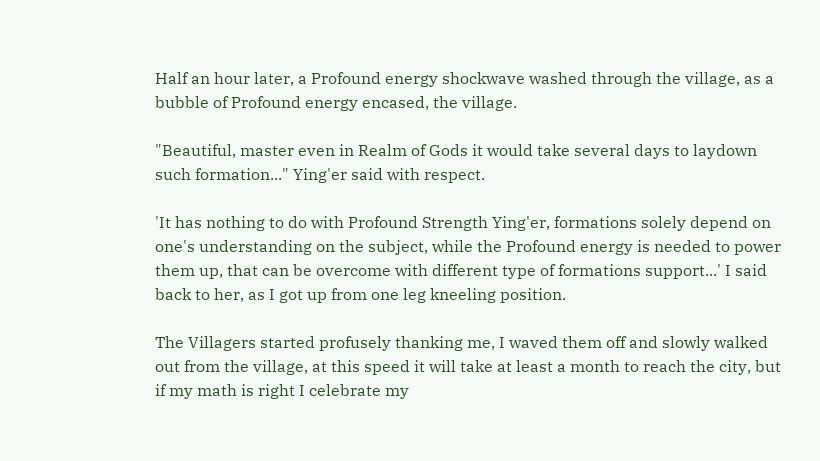Half an hour later, a Profound energy shockwave washed through the village, as a bubble of Profound energy encased, the village.

"Beautiful, master even in Realm of Gods it would take several days to laydown such formation..." Ying'er said with respect.

'It has nothing to do with Profound Strength Ying'er, formations solely depend on one's understanding on the subject, while the Profound energy is needed to power them up, that can be overcome with different type of formations support...' I said back to her, as I got up from one leg kneeling position.

The Villagers started profusely thanking me, I waved them off and slowly walked out from the village, at this speed it will take at least a month to reach the city, but if my math is right I celebrate my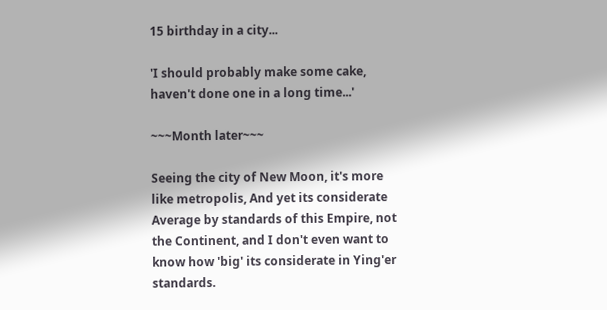15 birthday in a city...

'I should probably make some cake, haven't done one in a long time...'

~~~Month later~~~

Seeing the city of New Moon, it's more like metropolis, And yet its considerate Average by standards of this Empire, not the Continent, and I don't even want to know how 'big' its considerate in Ying'er standards.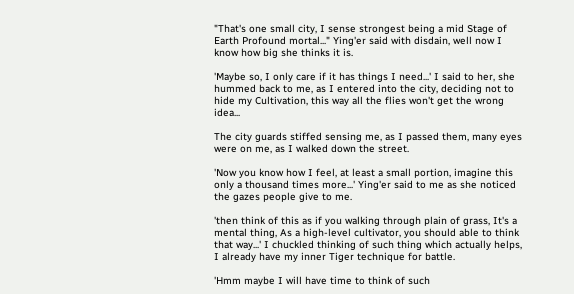"That's one small city, I sense strongest being a mid Stage of Earth Profound mortal..." Ying'er said with disdain, well now I know how big she thinks it is.

'Maybe so, I only care if it has things I need...' I said to her, she hummed back to me, as I entered into the city, deciding not to hide my Cultivation, this way all the flies won't get the wrong idea...

The city guards stiffed sensing me, as I passed them, many eyes were on me, as I walked down the street.

'Now you know how I feel, at least a small portion, imagine this only a thousand times more...' Ying'er said to me as she noticed the gazes people give to me.

'then think of this as if you walking through plain of grass, It's a mental thing, As a high-level cultivator, you should able to think that way...' I chuckled thinking of such thing which actually helps, I already have my inner Tiger technique for battle.

'Hmm maybe I will have time to think of such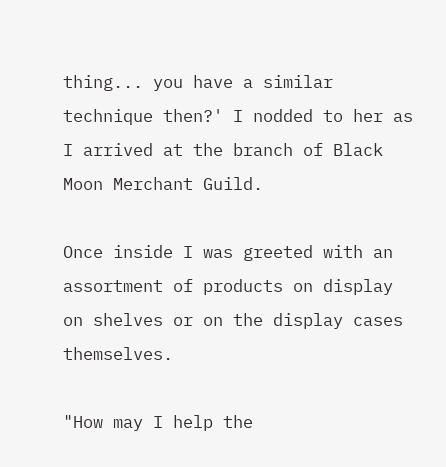thing... you have a similar technique then?' I nodded to her as I arrived at the branch of Black Moon Merchant Guild.

Once inside I was greeted with an assortment of products on display on shelves or on the display cases themselves.

"How may I help the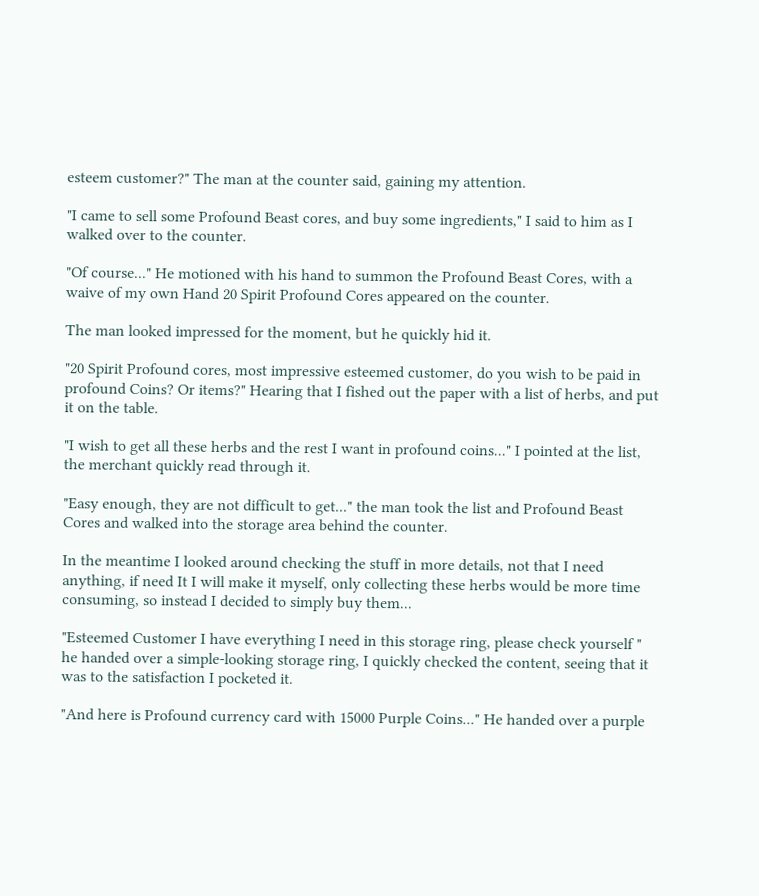esteem customer?" The man at the counter said, gaining my attention.

"I came to sell some Profound Beast cores, and buy some ingredients," I said to him as I walked over to the counter.

"Of course..." He motioned with his hand to summon the Profound Beast Cores, with a waive of my own Hand 20 Spirit Profound Cores appeared on the counter.

The man looked impressed for the moment, but he quickly hid it.

"20 Spirit Profound cores, most impressive esteemed customer, do you wish to be paid in profound Coins? Or items?" Hearing that I fished out the paper with a list of herbs, and put it on the table.

"I wish to get all these herbs and the rest I want in profound coins..." I pointed at the list, the merchant quickly read through it.

"Easy enough, they are not difficult to get..." the man took the list and Profound Beast Cores and walked into the storage area behind the counter.

In the meantime I looked around checking the stuff in more details, not that I need anything, if need It I will make it myself, only collecting these herbs would be more time consuming, so instead I decided to simply buy them...

"Esteemed Customer I have everything I need in this storage ring, please check yourself " he handed over a simple-looking storage ring, I quickly checked the content, seeing that it was to the satisfaction I pocketed it.

"And here is Profound currency card with 15000 Purple Coins..." He handed over a purple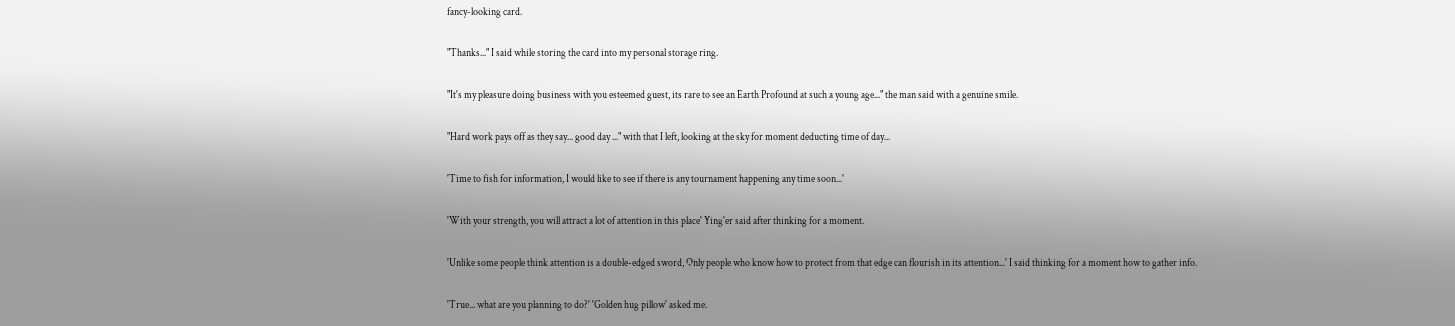fancy-looking card.

"Thanks..." I said while storing the card into my personal storage ring.

"It's my pleasure doing business with you esteemed guest, its rare to see an Earth Profound at such a young age..." the man said with a genuine smile.

"Hard work pays off as they say... good day ..." with that I left, looking at the sky for moment deducting time of day...

'Time to fish for information, I would like to see if there is any tournament happening any time soon...'

'With your strength, you will attract a lot of attention in this place' Ying'er said after thinking for a moment.

'Unlike some people think attention is a double-edged sword, Only people who know how to protect from that edge can flourish in its attention...' I said thinking for a moment how to gather info.

'True... what are you planning to do?' 'Golden hug pillow' asked me.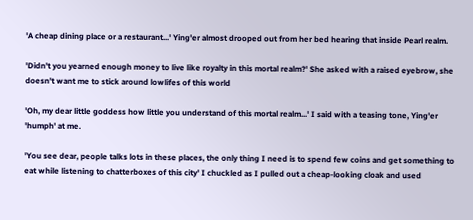'A cheap dining place or a restaurant...' Ying'er almost drooped out from her bed hearing that inside Pearl realm.

'Didn't you yearned enough money to live like royalty in this mortal realm?' She asked with a raised eyebrow, she doesn't want me to stick around lowlifes of this world

'Oh, my dear little goddess how little you understand of this mortal realm...' I said with a teasing tone, Ying'er 'humph' at me.

'You see dear, people talks lots in these places, the only thing I need is to spend few coins and get something to eat while listening to chatterboxes of this city' I chuckled as I pulled out a cheap-looking cloak and used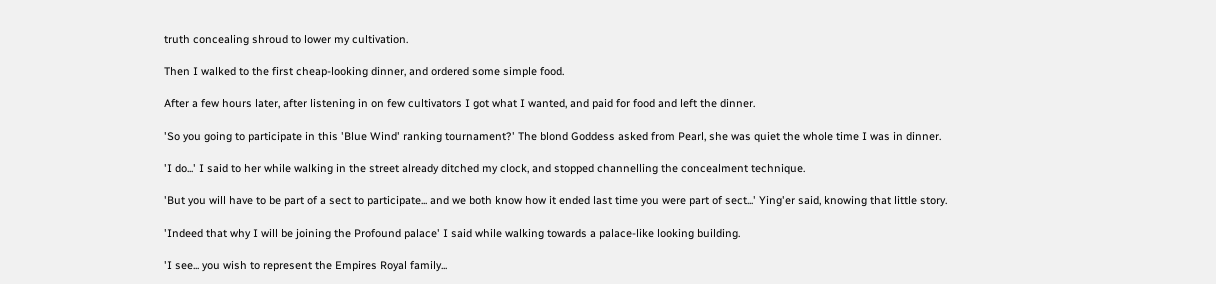truth concealing shroud to lower my cultivation.

Then I walked to the first cheap-looking dinner, and ordered some simple food.

After a few hours later, after listening in on few cultivators I got what I wanted, and paid for food and left the dinner.

'So you going to participate in this 'Blue Wind' ranking tournament?' The blond Goddess asked from Pearl, she was quiet the whole time I was in dinner.

'I do...' I said to her while walking in the street already ditched my clock, and stopped channelling the concealment technique.

'But you will have to be part of a sect to participate... and we both know how it ended last time you were part of sect...' Ying'er said, knowing that little story.

'Indeed that why I will be joining the Profound palace' I said while walking towards a palace-like looking building.

'I see... you wish to represent the Empires Royal family...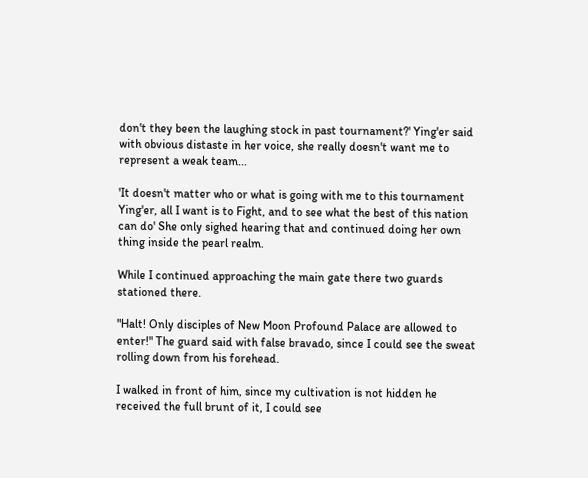don't they been the laughing stock in past tournament?' Ying'er said with obvious distaste in her voice, she really doesn't want me to represent a weak team...

'It doesn't matter who or what is going with me to this tournament Ying'er, all I want is to Fight, and to see what the best of this nation can do' She only sighed hearing that and continued doing her own thing inside the pearl realm.

While I continued approaching the main gate there two guards stationed there.

"Halt! Only disciples of New Moon Profound Palace are allowed to enter!" The guard said with false bravado, since I could see the sweat rolling down from his forehead.

I walked in front of him, since my cultivation is not hidden he received the full brunt of it, I could see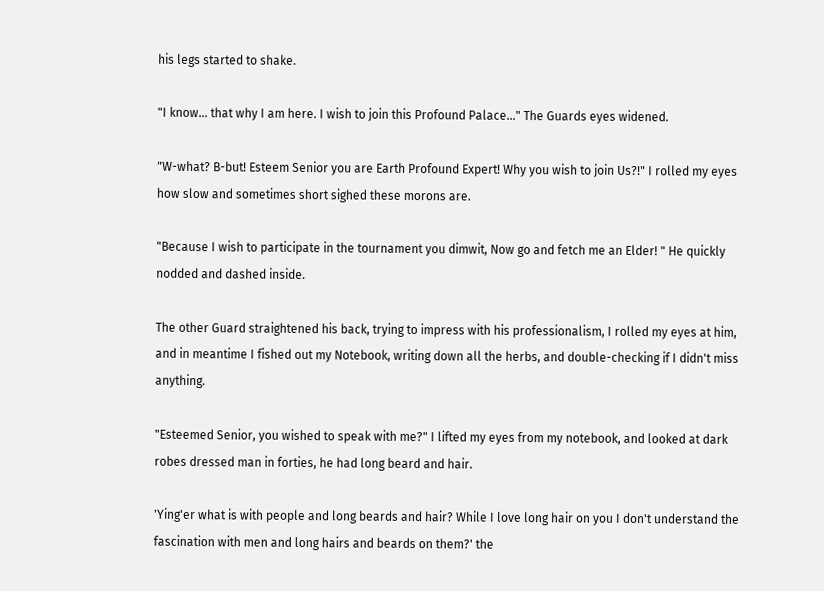his legs started to shake.

"I know... that why I am here. I wish to join this Profound Palace..." The Guards eyes widened.

"W-what? B-but! Esteem Senior you are Earth Profound Expert! Why you wish to join Us?!" I rolled my eyes how slow and sometimes short sighed these morons are.

"Because I wish to participate in the tournament you dimwit, Now go and fetch me an Elder! " He quickly nodded and dashed inside.

The other Guard straightened his back, trying to impress with his professionalism, I rolled my eyes at him, and in meantime I fished out my Notebook, writing down all the herbs, and double-checking if I didn't miss anything.

"Esteemed Senior, you wished to speak with me?" I lifted my eyes from my notebook, and looked at dark robes dressed man in forties, he had long beard and hair.

'Ying'er what is with people and long beards and hair? While I love long hair on you I don't understand the fascination with men and long hairs and beards on them?' the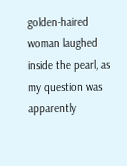golden-haired woman laughed inside the pearl, as my question was apparently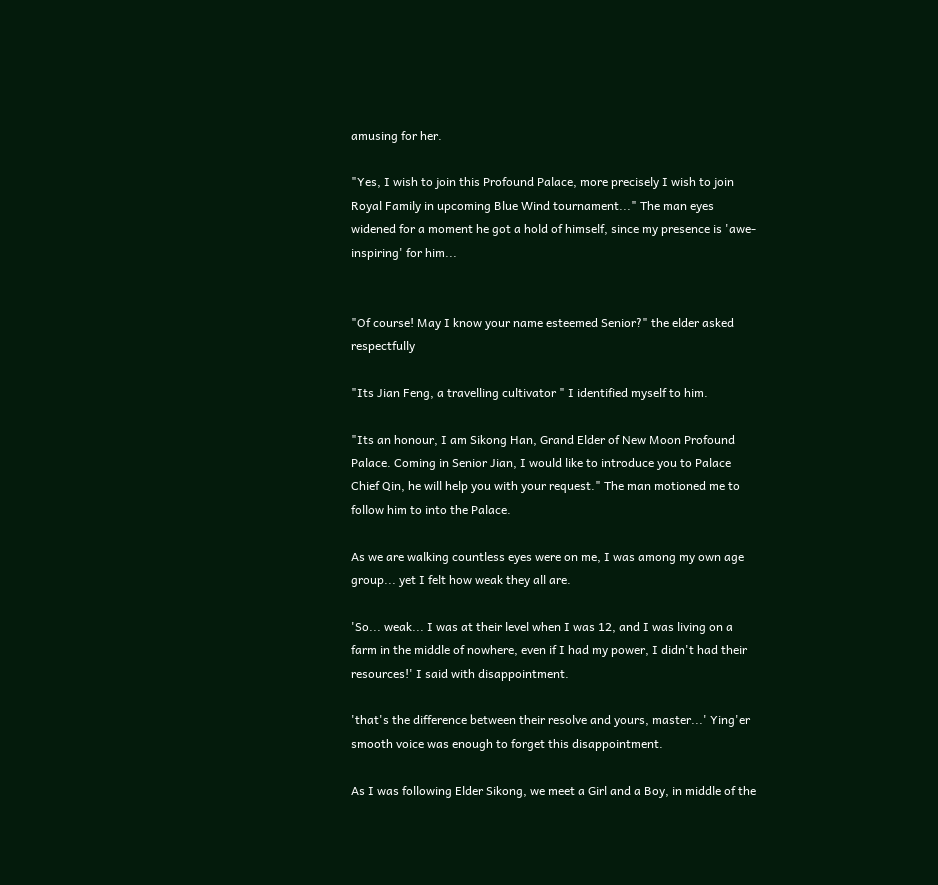amusing for her.

"Yes, I wish to join this Profound Palace, more precisely I wish to join Royal Family in upcoming Blue Wind tournament..." The man eyes widened for a moment he got a hold of himself, since my presence is 'awe-inspiring' for him...


"Of course! May I know your name esteemed Senior?" the elder asked respectfully

"Its Jian Feng, a travelling cultivator " I identified myself to him.

"Its an honour, I am Sikong Han, Grand Elder of New Moon Profound Palace. Coming in Senior Jian, I would like to introduce you to Palace Chief Qin, he will help you with your request." The man motioned me to follow him to into the Palace.

As we are walking countless eyes were on me, I was among my own age group... yet I felt how weak they all are.

'So... weak... I was at their level when I was 12, and I was living on a farm in the middle of nowhere, even if I had my power, I didn't had their resources!' I said with disappointment.

'that's the difference between their resolve and yours, master...' Ying'er smooth voice was enough to forget this disappointment.

As I was following Elder Sikong, we meet a Girl and a Boy, in middle of the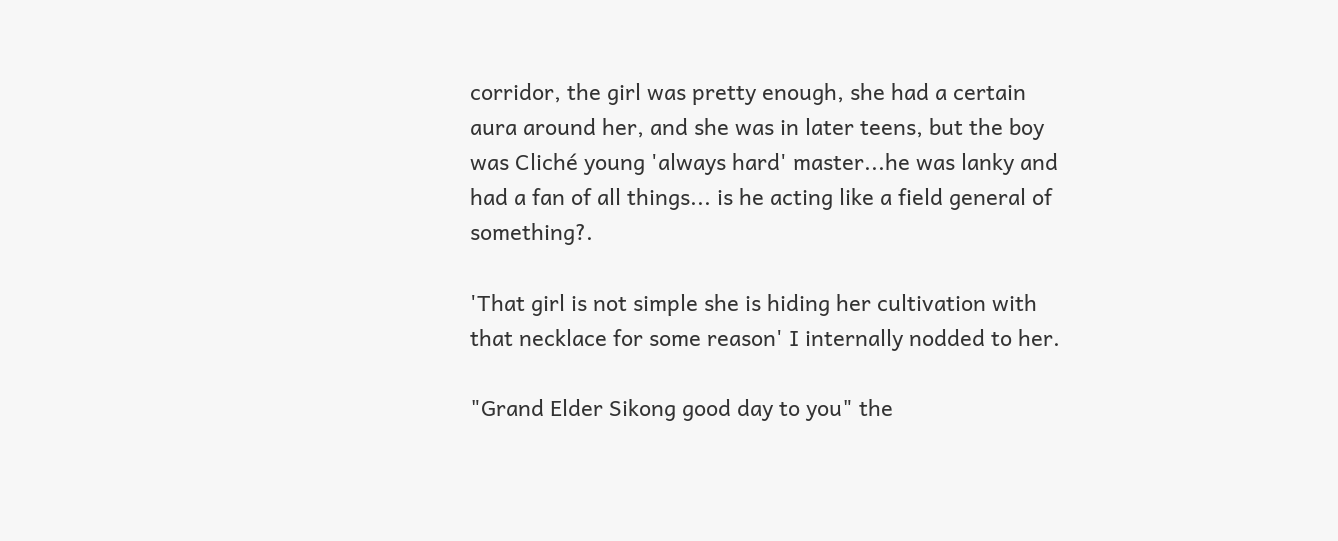corridor, the girl was pretty enough, she had a certain aura around her, and she was in later teens, but the boy was Cliché young 'always hard' master...he was lanky and had a fan of all things... is he acting like a field general of something?.

'That girl is not simple she is hiding her cultivation with that necklace for some reason' I internally nodded to her.

"Grand Elder Sikong good day to you" the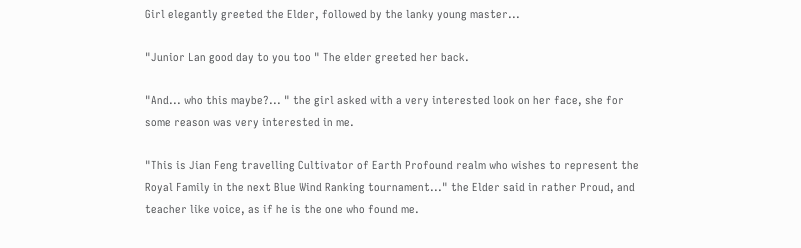Girl elegantly greeted the Elder, followed by the lanky young master...

"Junior Lan good day to you too " The elder greeted her back.

"And... who this maybe?... " the girl asked with a very interested look on her face, she for some reason was very interested in me.

"This is Jian Feng travelling Cultivator of Earth Profound realm who wishes to represent the Royal Family in the next Blue Wind Ranking tournament..." the Elder said in rather Proud, and teacher like voice, as if he is the one who found me.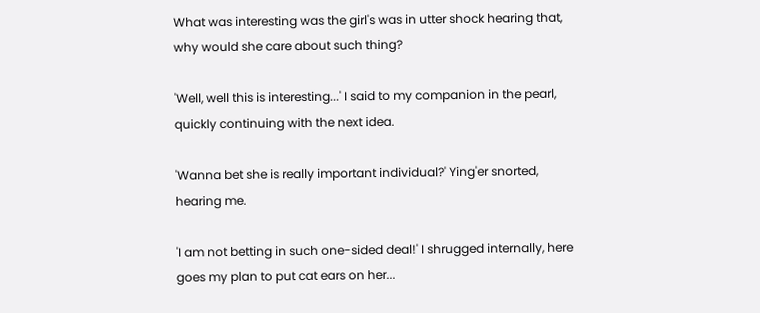What was interesting was the girl's was in utter shock hearing that, why would she care about such thing?

'Well, well this is interesting...' I said to my companion in the pearl, quickly continuing with the next idea.

'Wanna bet she is really important individual?' Ying'er snorted, hearing me.

'I am not betting in such one-sided deal!' I shrugged internally, here goes my plan to put cat ears on her...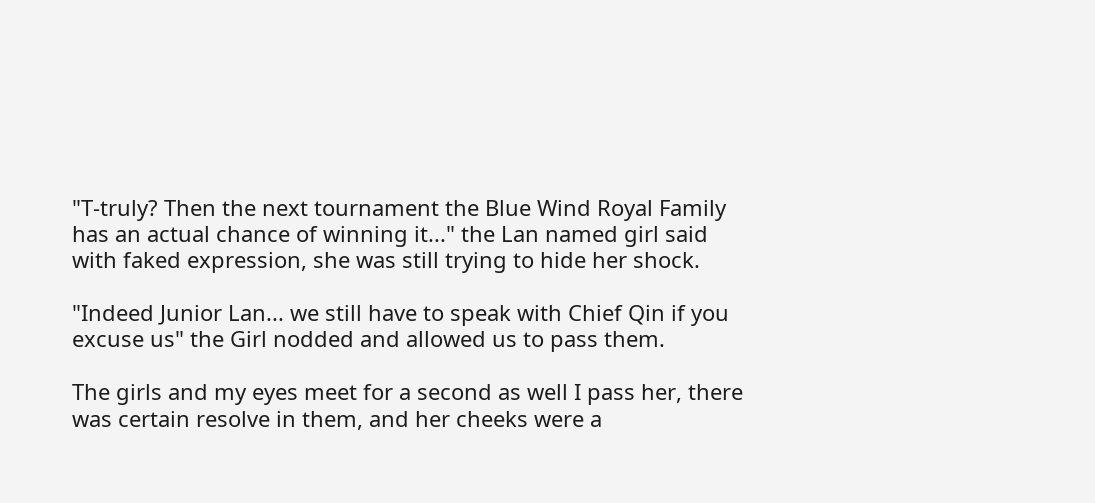"T-truly? Then the next tournament the Blue Wind Royal Family has an actual chance of winning it..." the Lan named girl said with faked expression, she was still trying to hide her shock.

"Indeed Junior Lan... we still have to speak with Chief Qin if you excuse us" the Girl nodded and allowed us to pass them.

The girls and my eyes meet for a second as well I pass her, there was certain resolve in them, and her cheeks were a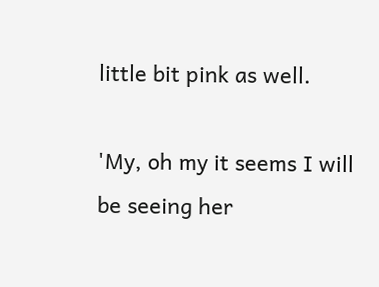little bit pink as well.

'My, oh my it seems I will be seeing her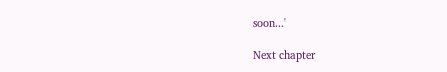soon...'

Next chapter